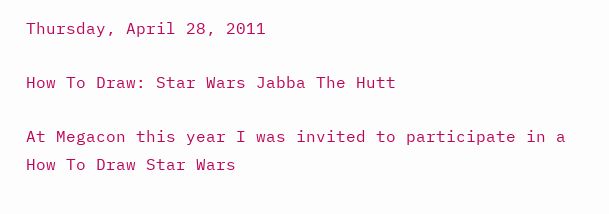Thursday, April 28, 2011

How To Draw: Star Wars Jabba The Hutt

At Megacon this year I was invited to participate in a How To Draw Star Wars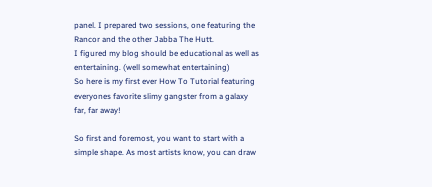panel. I prepared two sessions, one featuring the Rancor and the other Jabba The Hutt.
I figured my blog should be educational as well as entertaining. (well somewhat entertaining)
So here is my first ever How To Tutorial featuring everyones favorite slimy gangster from a galaxy far, far away!

So first and foremost, you want to start with a simple shape. As most artists know, you can draw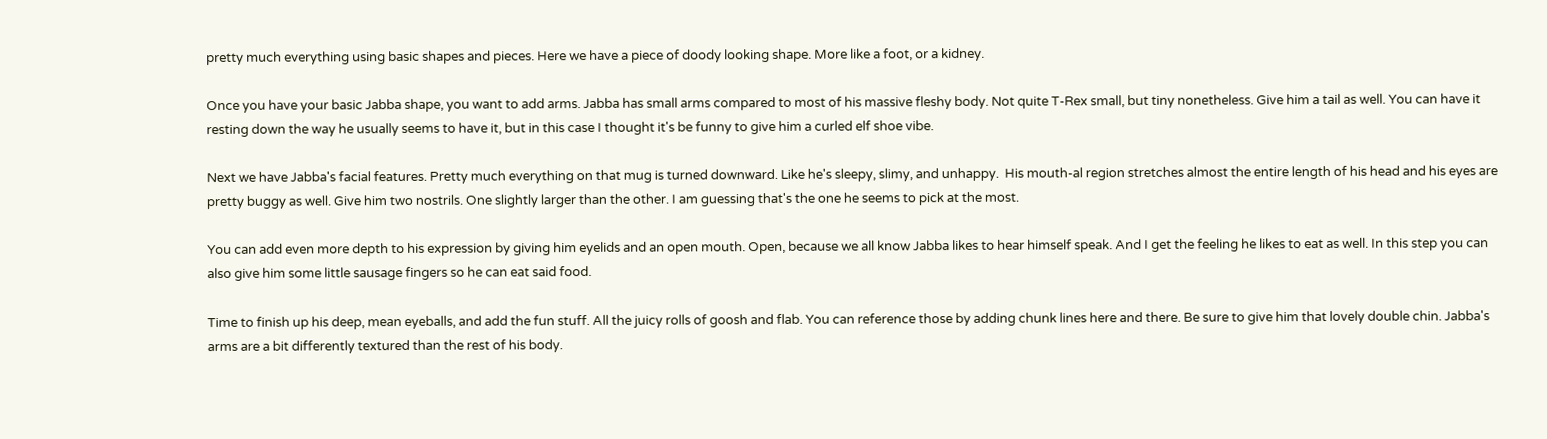pretty much everything using basic shapes and pieces. Here we have a piece of doody looking shape. More like a foot, or a kidney.

Once you have your basic Jabba shape, you want to add arms. Jabba has small arms compared to most of his massive fleshy body. Not quite T-Rex small, but tiny nonetheless. Give him a tail as well. You can have it resting down the way he usually seems to have it, but in this case I thought it's be funny to give him a curled elf shoe vibe.

Next we have Jabba's facial features. Pretty much everything on that mug is turned downward. Like he's sleepy, slimy, and unhappy.  His mouth-al region stretches almost the entire length of his head and his eyes are pretty buggy as well. Give him two nostrils. One slightly larger than the other. I am guessing that's the one he seems to pick at the most.

You can add even more depth to his expression by giving him eyelids and an open mouth. Open, because we all know Jabba likes to hear himself speak. And I get the feeling he likes to eat as well. In this step you can also give him some little sausage fingers so he can eat said food.

Time to finish up his deep, mean eyeballs, and add the fun stuff. All the juicy rolls of goosh and flab. You can reference those by adding chunk lines here and there. Be sure to give him that lovely double chin. Jabba's arms are a bit differently textured than the rest of his body.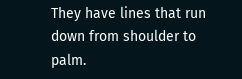They have lines that run down from shoulder to palm.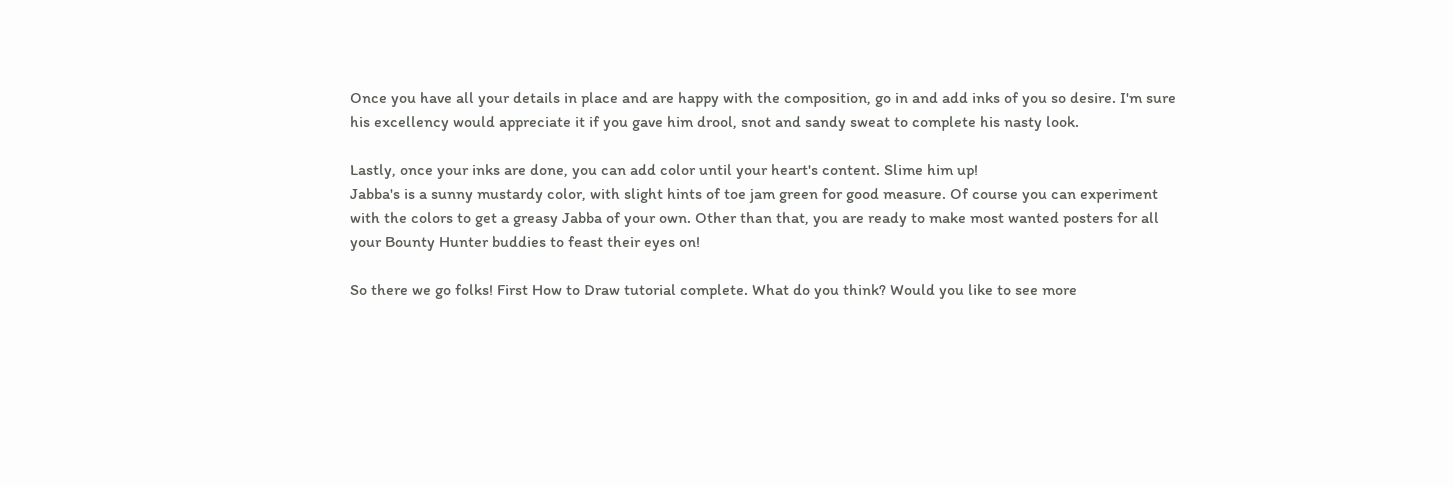Once you have all your details in place and are happy with the composition, go in and add inks of you so desire. I'm sure his excellency would appreciate it if you gave him drool, snot and sandy sweat to complete his nasty look.

Lastly, once your inks are done, you can add color until your heart's content. Slime him up!
Jabba's is a sunny mustardy color, with slight hints of toe jam green for good measure. Of course you can experiment with the colors to get a greasy Jabba of your own. Other than that, you are ready to make most wanted posters for all your Bounty Hunter buddies to feast their eyes on!

So there we go folks! First How to Draw tutorial complete. What do you think? Would you like to see more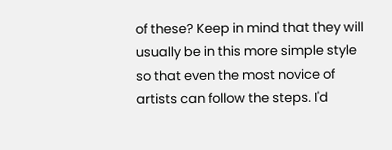of these? Keep in mind that they will usually be in this more simple style so that even the most novice of artists can follow the steps. I'd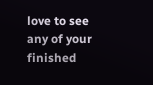love to see any of your finished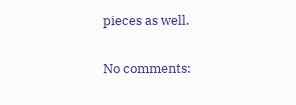pieces as well.

No comments: